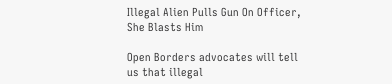Illegal Alien Pulls Gun On Officer, She Blasts Him

Open Borders advocates will tell us that illegal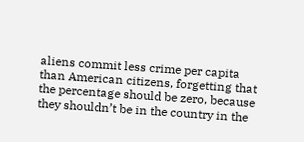aliens commit less crime per capita than American citizens, forgetting that the percentage should be zero, because they shouldn’t be in the country in the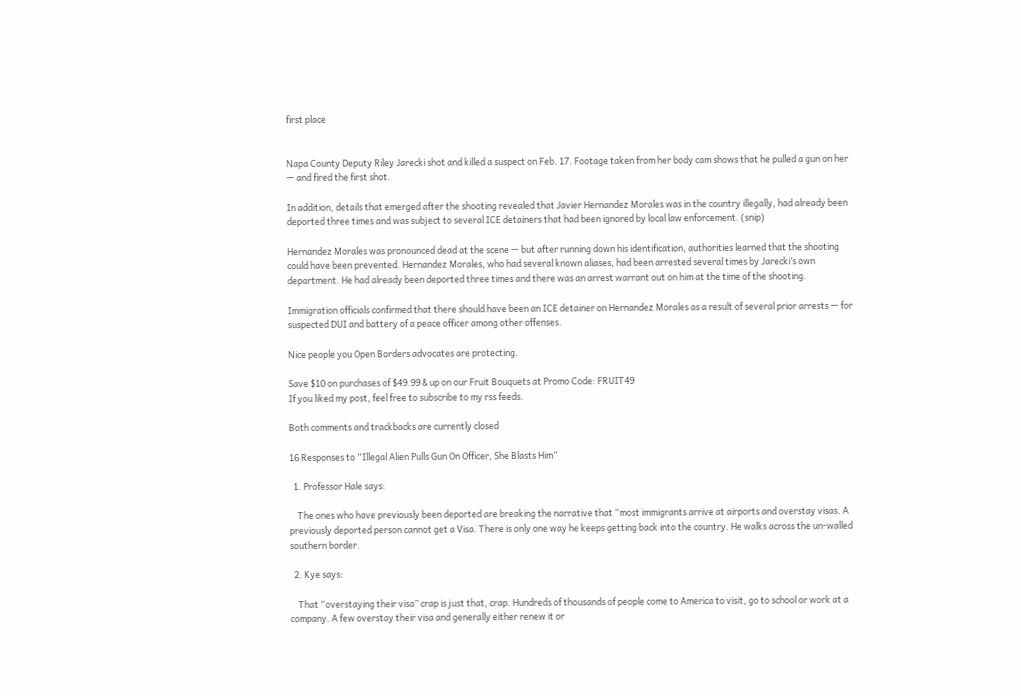first place


Napa County Deputy Riley Jarecki shot and killed a suspect on Feb. 17. Footage taken from her body cam shows that he pulled a gun on her — and fired the first shot.

In addition, details that emerged after the shooting revealed that Javier Hernandez Morales was in the country illegally, had already been deported three times and was subject to several ICE detainers that had been ignored by local law enforcement. (snip)

Hernandez Morales was pronounced dead at the scene — but after running down his identification, authorities learned that the shooting could have been prevented. Hernandez Morales, who had several known aliases, had been arrested several times by Jarecki’s own department. He had already been deported three times and there was an arrest warrant out on him at the time of the shooting.

Immigration officials confirmed that there should have been an ICE detainer on Hernandez Morales as a result of several prior arrests — for suspected DUI and battery of a peace officer among other offenses.

Nice people you Open Borders advocates are protecting.

Save $10 on purchases of $49.99 & up on our Fruit Bouquets at Promo Code: FRUIT49
If you liked my post, feel free to subscribe to my rss feeds.

Both comments and trackbacks are currently closed

16 Responses to “Illegal Alien Pulls Gun On Officer, She Blasts Him”

  1. Professor Hale says:

    The ones who have previously been deported are breaking the narrative that “most immigrants arrive at airports and overstay visas. A previously deported person cannot get a Visa. There is only one way he keeps getting back into the country. He walks across the un-walled southern border.

  2. Kye says:

    That “overstaying their visa” crap is just that, crap. Hundreds of thousands of people come to America to visit, go to school or work at a company. A few overstay their visa and generally either renew it or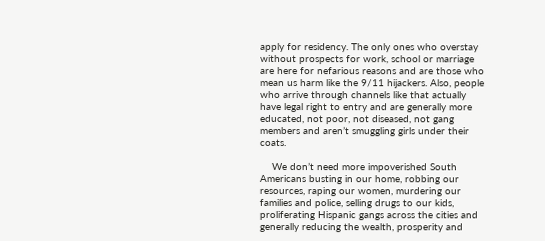apply for residency. The only ones who overstay without prospects for work, school or marriage are here for nefarious reasons and are those who mean us harm like the 9/11 hijackers. Also, people who arrive through channels like that actually have legal right to entry and are generally more educated, not poor, not diseased, not gang members and aren’t smuggling girls under their coats.

    We don’t need more impoverished South Americans busting in our home, robbing our resources, raping our women, murdering our families and police, selling drugs to our kids, proliferating Hispanic gangs across the cities and generally reducing the wealth, prosperity and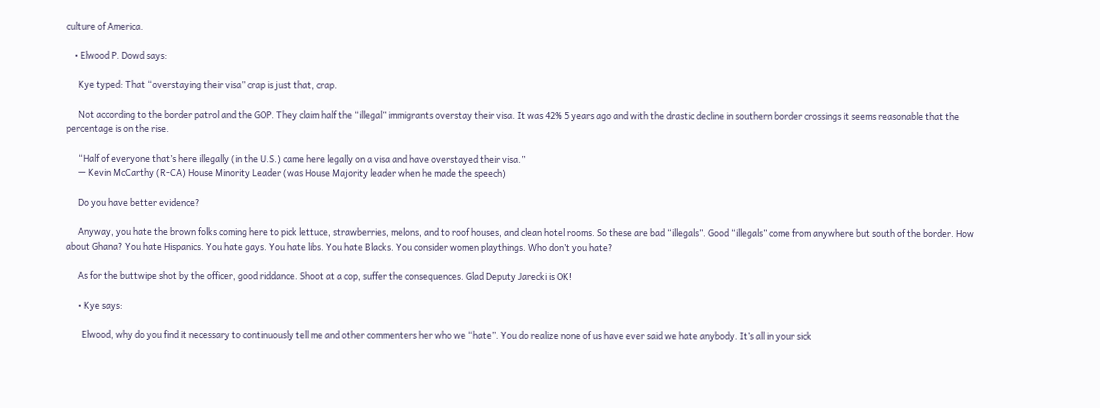culture of America.

    • Elwood P. Dowd says:

      Kye typed: That “overstaying their visa” crap is just that, crap.

      Not according to the border patrol and the GOP. They claim half the “illegal” immigrants overstay their visa. It was 42% 5 years ago and with the drastic decline in southern border crossings it seems reasonable that the percentage is on the rise.

      “Half of everyone that’s here illegally (in the U.S.) came here legally on a visa and have overstayed their visa.”
      — Kevin McCarthy (R-CA) House Minority Leader (was House Majority leader when he made the speech)

      Do you have better evidence?

      Anyway, you hate the brown folks coming here to pick lettuce, strawberries, melons, and to roof houses, and clean hotel rooms. So these are bad “illegals”. Good “illegals” come from anywhere but south of the border. How about Ghana? You hate Hispanics. You hate gays. You hate libs. You hate Blacks. You consider women playthings. Who don’t you hate?

      As for the buttwipe shot by the officer, good riddance. Shoot at a cop, suffer the consequences. Glad Deputy Jarecki is OK!

      • Kye says:

        Elwood, why do you find it necessary to continuously tell me and other commenters her who we “hate”. You do realize none of us have ever said we hate anybody. It’s all in your sick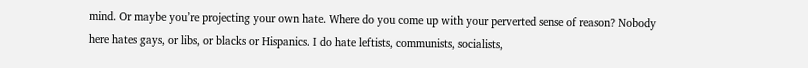mind. Or maybe you’re projecting your own hate. Where do you come up with your perverted sense of reason? Nobody here hates gays, or libs, or blacks or Hispanics. I do hate leftists, communists, socialists,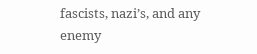fascists, nazi’s, and any enemy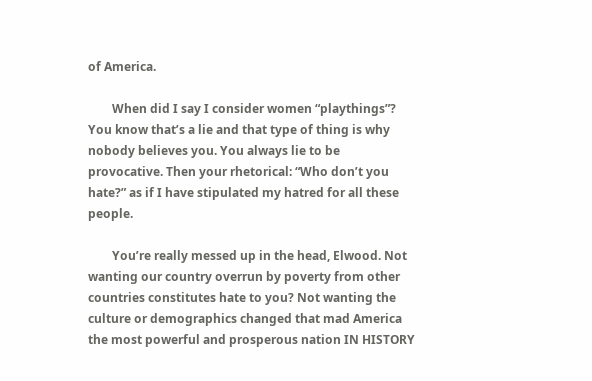of America.

        When did I say I consider women “playthings”? You know that’s a lie and that type of thing is why nobody believes you. You always lie to be provocative. Then your rhetorical: “Who don’t you hate?” as if I have stipulated my hatred for all these people.

        You’re really messed up in the head, Elwood. Not wanting our country overrun by poverty from other countries constitutes hate to you? Not wanting the culture or demographics changed that mad America the most powerful and prosperous nation IN HISTORY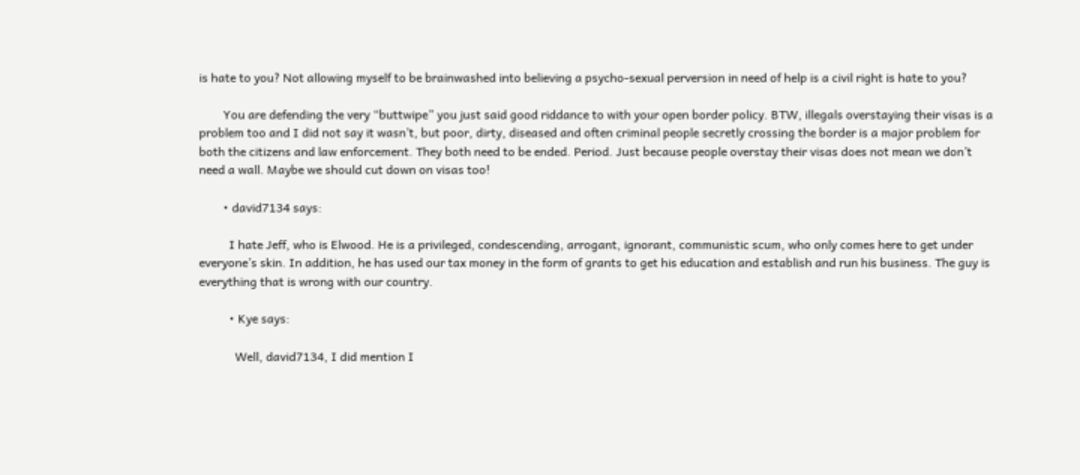is hate to you? Not allowing myself to be brainwashed into believing a psycho-sexual perversion in need of help is a civil right is hate to you?

        You are defending the very “buttwipe” you just said good riddance to with your open border policy. BTW, illegals overstaying their visas is a problem too and I did not say it wasn’t, but poor, dirty, diseased and often criminal people secretly crossing the border is a major problem for both the citizens and law enforcement. They both need to be ended. Period. Just because people overstay their visas does not mean we don’t need a wall. Maybe we should cut down on visas too!

        • david7134 says:

          I hate Jeff, who is Elwood. He is a privileged, condescending, arrogant, ignorant, communistic scum, who only comes here to get under everyone’s skin. In addition, he has used our tax money in the form of grants to get his education and establish and run his business. The guy is everything that is wrong with our country.

          • Kye says:

            Well, david7134, I did mention I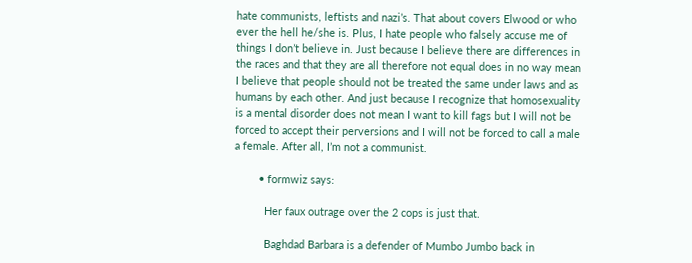hate communists, leftists and nazi’s. That about covers Elwood or who ever the hell he/she is. Plus, I hate people who falsely accuse me of things I don’t believe in. Just because I believe there are differences in the races and that they are all therefore not equal does in no way mean I believe that people should not be treated the same under laws and as humans by each other. And just because I recognize that homosexuality is a mental disorder does not mean I want to kill fags but I will not be forced to accept their perversions and I will not be forced to call a male a female. After all, I’m not a communist.

        • formwiz says:

          Her faux outrage over the 2 cops is just that.

          Baghdad Barbara is a defender of Mumbo Jumbo back in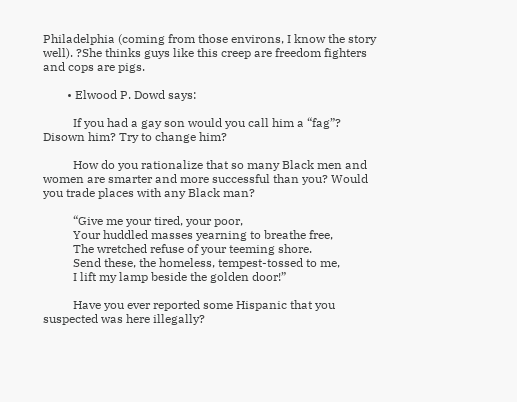Philadelphia (coming from those environs, I know the story well). ?She thinks guys like this creep are freedom fighters and cops are pigs.

        • Elwood P. Dowd says:

          If you had a gay son would you call him a “fag”? Disown him? Try to change him?

          How do you rationalize that so many Black men and women are smarter and more successful than you? Would you trade places with any Black man?

          “Give me your tired, your poor,
          Your huddled masses yearning to breathe free,
          The wretched refuse of your teeming shore.
          Send these, the homeless, tempest-tossed to me,
          I lift my lamp beside the golden door!”

          Have you ever reported some Hispanic that you suspected was here illegally?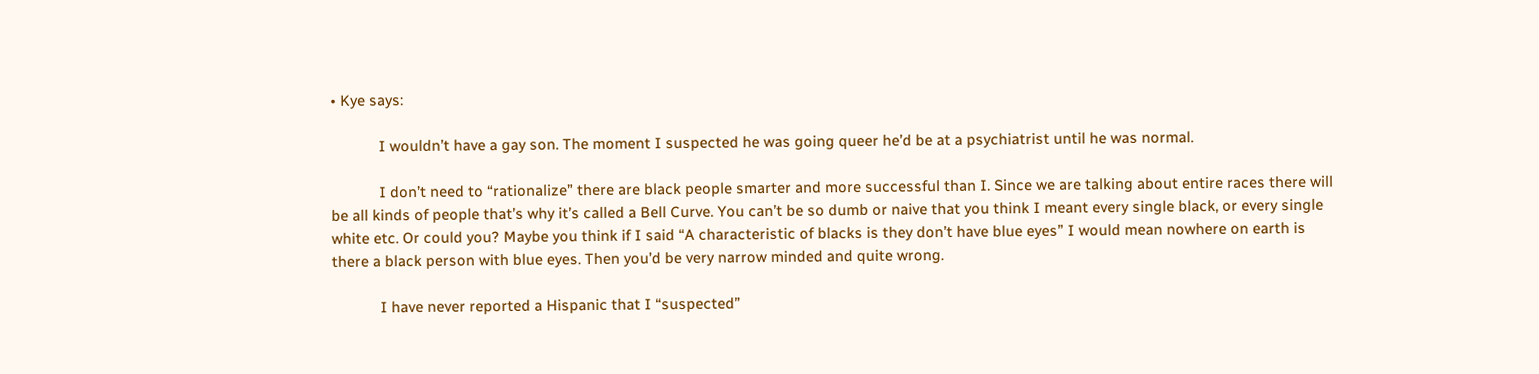• Kye says:

            I wouldn’t have a gay son. The moment I suspected he was going queer he’d be at a psychiatrist until he was normal.

            I don’t need to “rationalize” there are black people smarter and more successful than I. Since we are talking about entire races there will be all kinds of people that’s why it’s called a Bell Curve. You can’t be so dumb or naive that you think I meant every single black, or every single white etc. Or could you? Maybe you think if I said “A characteristic of blacks is they don’t have blue eyes” I would mean nowhere on earth is there a black person with blue eyes. Then you’d be very narrow minded and quite wrong.

            I have never reported a Hispanic that I “suspected”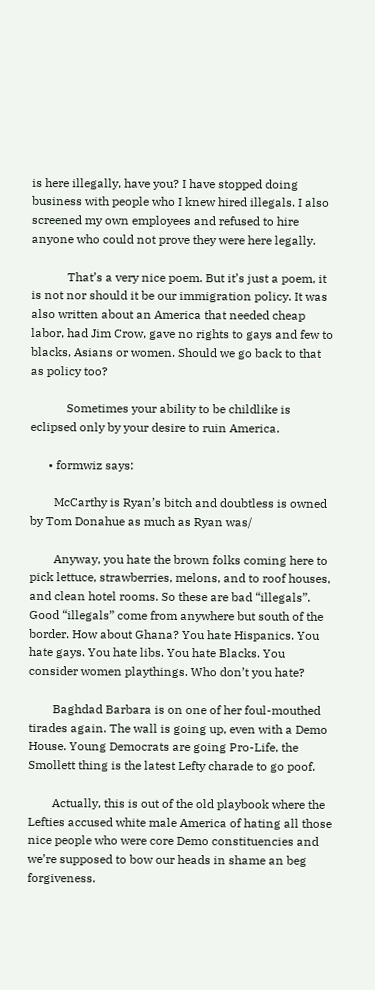is here illegally, have you? I have stopped doing business with people who I knew hired illegals. I also screened my own employees and refused to hire anyone who could not prove they were here legally.

            That’s a very nice poem. But it’s just a poem, it is not nor should it be our immigration policy. It was also written about an America that needed cheap labor, had Jim Crow, gave no rights to gays and few to blacks, Asians or women. Should we go back to that as policy too?

            Sometimes your ability to be childlike is eclipsed only by your desire to ruin America.

      • formwiz says:

        McCarthy is Ryan’s bitch and doubtless is owned by Tom Donahue as much as Ryan was/

        Anyway, you hate the brown folks coming here to pick lettuce, strawberries, melons, and to roof houses, and clean hotel rooms. So these are bad “illegals”. Good “illegals” come from anywhere but south of the border. How about Ghana? You hate Hispanics. You hate gays. You hate libs. You hate Blacks. You consider women playthings. Who don’t you hate?

        Baghdad Barbara is on one of her foul-mouthed tirades again. The wall is going up, even with a Demo House. Young Democrats are going Pro-Life, the Smollett thing is the latest Lefty charade to go poof.

        Actually, this is out of the old playbook where the Lefties accused white male America of hating all those nice people who were core Demo constituencies and we’re supposed to bow our heads in shame an beg forgiveness.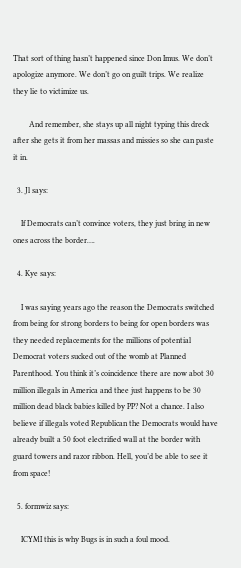That sort of thing hasn’t happened since Don Imus. We don’t apologize anymore. We don’t go on guilt trips. We realize they lie to victimize us.

        And remember, she stays up all night typing this dreck after she gets it from her massas and missies so she can paste it in.

  3. Jl says:

    If Democrats can’t convince voters, they just bring in new ones across the border….

  4. Kye says:

    I was saying years ago the reason the Democrats switched from being for strong borders to being for open borders was they needed replacements for the millions of potential Democrat voters sucked out of the womb at Planned Parenthood. You think it’s coincidence there are now abot 30 million illegals in America and thee just happens to be 30 million dead black babies killed by PP? Not a chance. I also believe if illegals voted Republican the Democrats would have already built a 50 foot electrified wall at the border with guard towers and razor ribbon. Hell, you’d be able to see it from space!

  5. formwiz says:

    ICYMI this is why Bugs is in such a foul mood.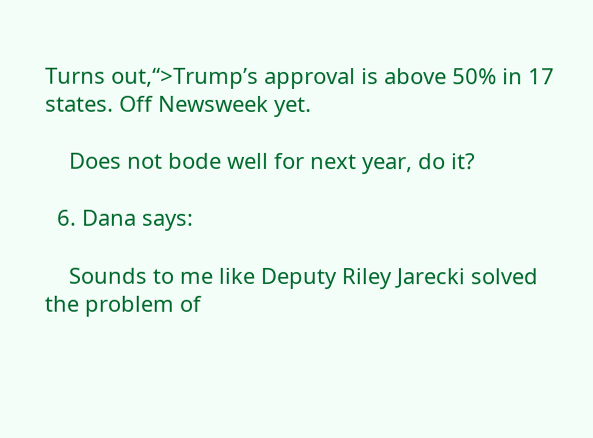Turns out,“>Trump’s approval is above 50% in 17 states. Off Newsweek yet.

    Does not bode well for next year, do it?

  6. Dana says:

    Sounds to me like Deputy Riley Jarecki solved the problem of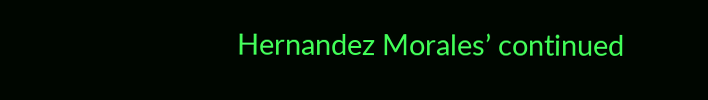Hernandez Morales’ continued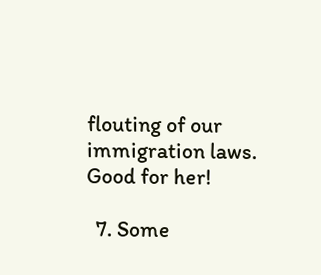flouting of our immigration laws. Good for her!

  7. Some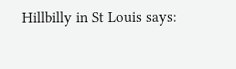Hillbilly in St Louis says: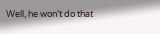Well, he won’t do that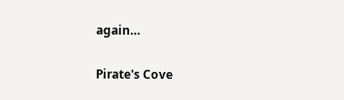again…

Pirate's Cove